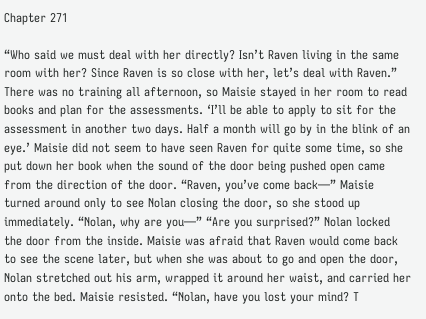Chapter 271

“Who said we must deal with her directly? Isn’t Raven living in the same room with her? Since Raven is so close with her, let’s deal with Raven.” There was no training all afternoon, so Maisie stayed in her room to read books and plan for the assessments. ‘I’ll be able to apply to sit for the assessment in another two days. Half a month will go by in the blink of an eye.’ Maisie did not seem to have seen Raven for quite some time, so she put down her book when the sound of the door being pushed open came from the direction of the door. “Raven, you’ve come back—” Maisie turned around only to see Nolan closing the door, so she stood up immediately. “Nolan, why are you—” “Are you surprised?” Nolan locked the door from the inside. Maisie was afraid that Raven would come back to see the scene later, but when she was about to go and open the door, Nolan stretched out his arm, wrapped it around her waist, and carried her onto the bed. Maisie resisted. “Nolan, have you lost your mind? T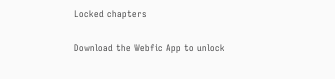Locked chapters

Download the Webfic App to unlock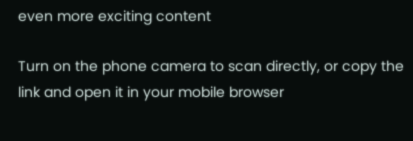even more exciting content

Turn on the phone camera to scan directly, or copy the link and open it in your mobile browser